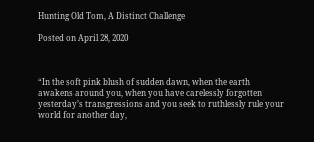Hunting Old Tom, A Distinct Challenge

Posted on April 28, 2020



“In the soft pink blush of sudden dawn, when the earth awakens around you, when you have carelessly forgotten yesterday’s transgressions and you seek to ruthlessly rule your world for another day,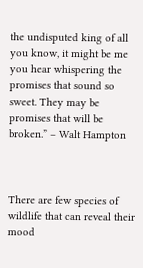the undisputed king of all you know, it might be me you hear whispering the promises that sound so sweet. They may be promises that will be broken.” – Walt Hampton



There are few species of wildlife that can reveal their mood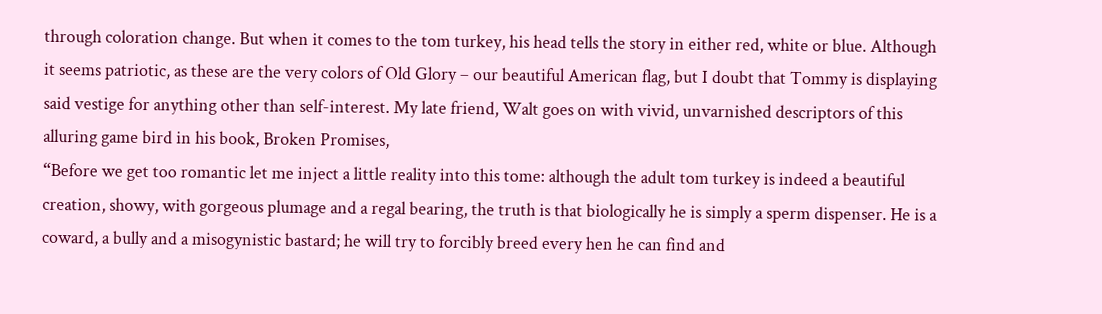through coloration change. But when it comes to the tom turkey, his head tells the story in either red, white or blue. Although it seems patriotic, as these are the very colors of Old Glory – our beautiful American flag, but I doubt that Tommy is displaying said vestige for anything other than self-interest. My late friend, Walt goes on with vivid, unvarnished descriptors of this alluring game bird in his book, Broken Promises,
“Before we get too romantic let me inject a little reality into this tome: although the adult tom turkey is indeed a beautiful creation, showy, with gorgeous plumage and a regal bearing, the truth is that biologically he is simply a sperm dispenser. He is a coward, a bully and a misogynistic bastard; he will try to forcibly breed every hen he can find and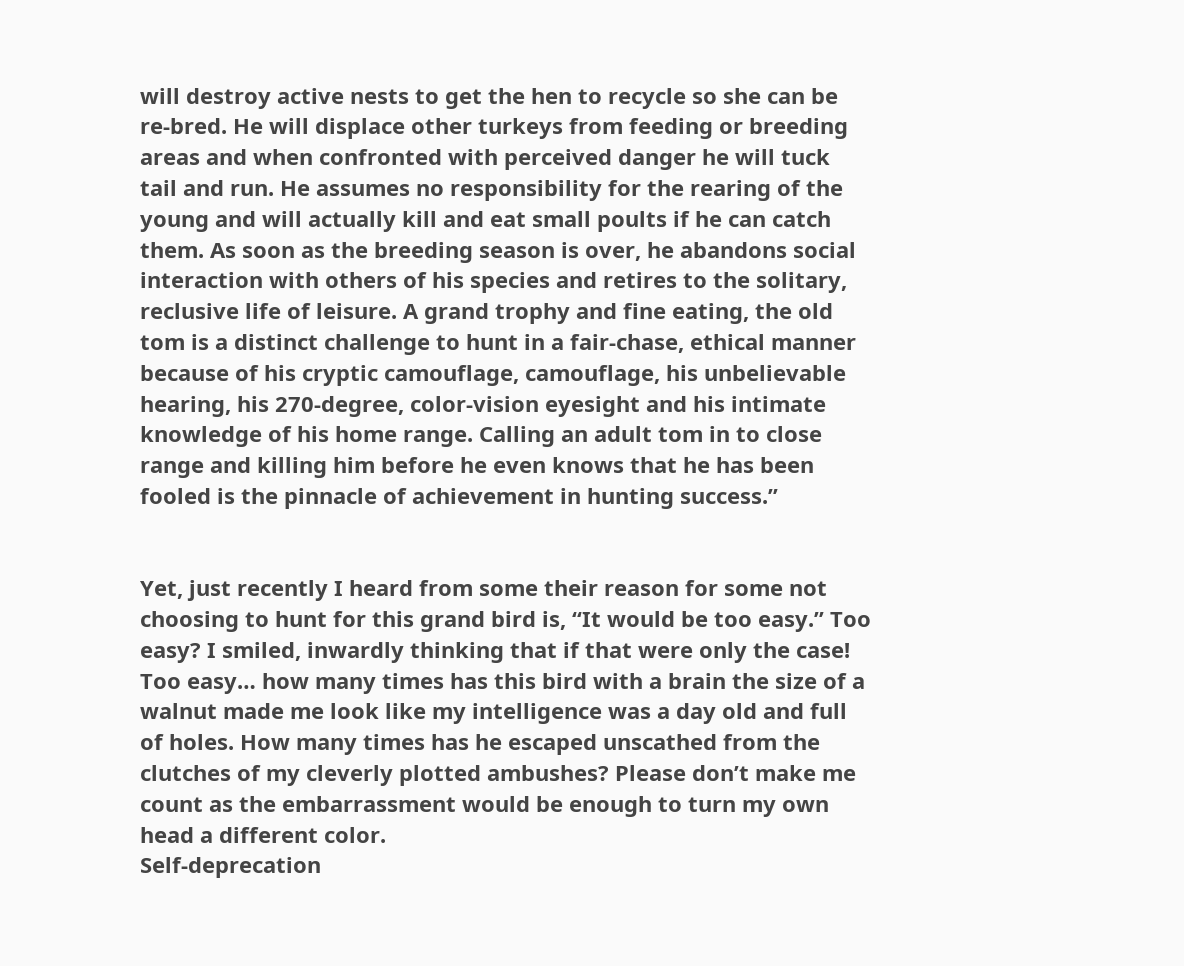will destroy active nests to get the hen to recycle so she can be re-bred. He will displace other turkeys from feeding or breeding areas and when confronted with perceived danger he will tuck tail and run. He assumes no responsibility for the rearing of the young and will actually kill and eat small poults if he can catch them. As soon as the breeding season is over, he abandons social interaction with others of his species and retires to the solitary, reclusive life of leisure. A grand trophy and fine eating, the old tom is a distinct challenge to hunt in a fair-chase, ethical manner because of his cryptic camouflage, camouflage, his unbelievable hearing, his 270-degree, color-vision eyesight and his intimate knowledge of his home range. Calling an adult tom in to close range and killing him before he even knows that he has been fooled is the pinnacle of achievement in hunting success.”


Yet, just recently I heard from some their reason for some not choosing to hunt for this grand bird is, “It would be too easy.” Too easy? I smiled, inwardly thinking that if that were only the case! Too easy… how many times has this bird with a brain the size of a walnut made me look like my intelligence was a day old and full of holes. How many times has he escaped unscathed from the clutches of my cleverly plotted ambushes? Please don’t make me count as the embarrassment would be enough to turn my own head a different color.
Self-deprecation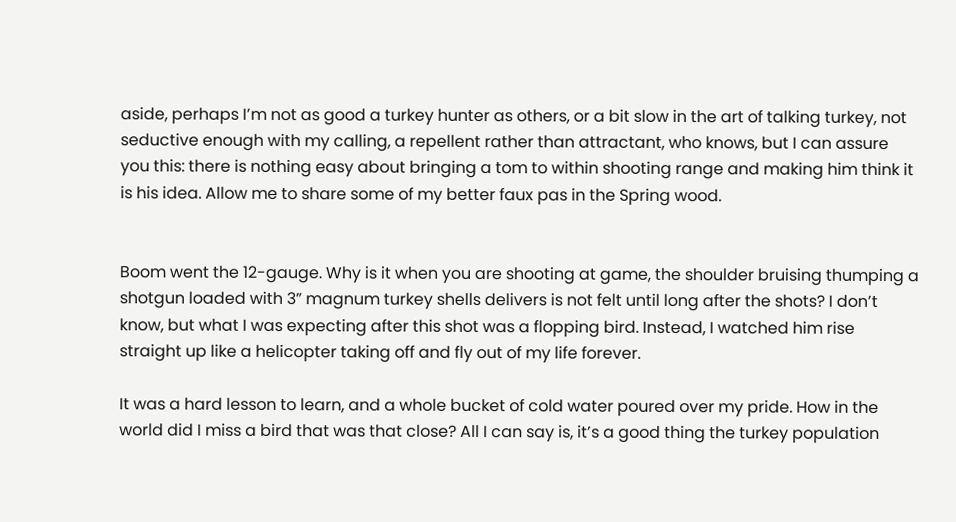aside, perhaps I’m not as good a turkey hunter as others, or a bit slow in the art of talking turkey, not seductive enough with my calling, a repellent rather than attractant, who knows, but I can assure you this: there is nothing easy about bringing a tom to within shooting range and making him think it is his idea. Allow me to share some of my better faux pas in the Spring wood.


Boom went the 12-gauge. Why is it when you are shooting at game, the shoulder bruising thumping a shotgun loaded with 3” magnum turkey shells delivers is not felt until long after the shots? I don’t know, but what I was expecting after this shot was a flopping bird. Instead, I watched him rise straight up like a helicopter taking off and fly out of my life forever.

It was a hard lesson to learn, and a whole bucket of cold water poured over my pride. How in the world did I miss a bird that was that close? All I can say is, it’s a good thing the turkey population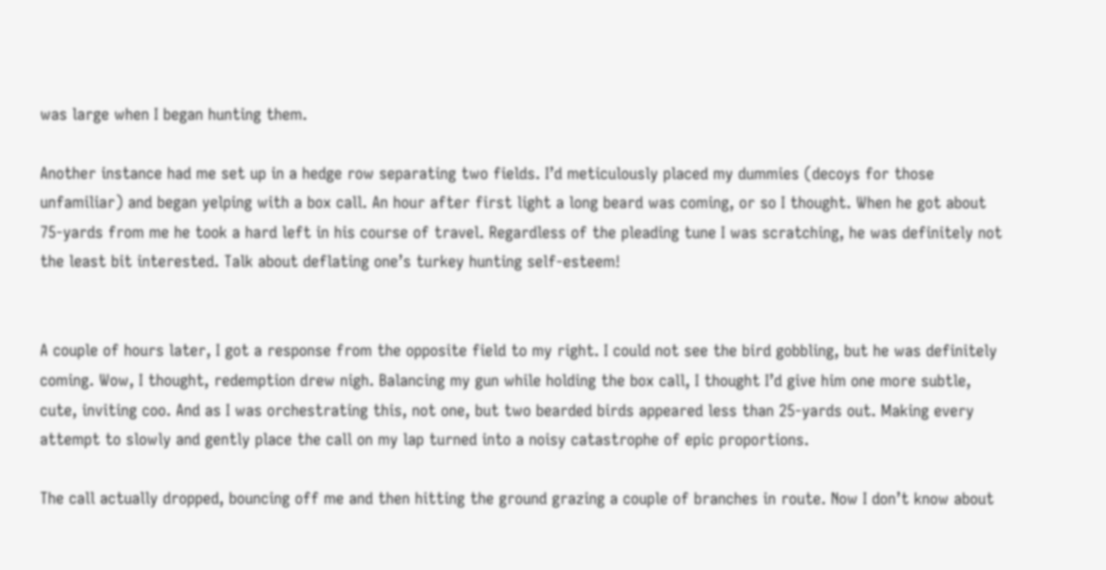was large when I began hunting them.

Another instance had me set up in a hedge row separating two fields. I’d meticulously placed my dummies (decoys for those unfamiliar) and began yelping with a box call. An hour after first light a long beard was coming, or so I thought. When he got about 75-yards from me he took a hard left in his course of travel. Regardless of the pleading tune I was scratching, he was definitely not the least bit interested. Talk about deflating one’s turkey hunting self-esteem!


A couple of hours later, I got a response from the opposite field to my right. I could not see the bird gobbling, but he was definitely coming. Wow, I thought, redemption drew nigh. Balancing my gun while holding the box call, I thought I’d give him one more subtle, cute, inviting coo. And as I was orchestrating this, not one, but two bearded birds appeared less than 25-yards out. Making every attempt to slowly and gently place the call on my lap turned into a noisy catastrophe of epic proportions.

The call actually dropped, bouncing off me and then hitting the ground grazing a couple of branches in route. Now I don’t know about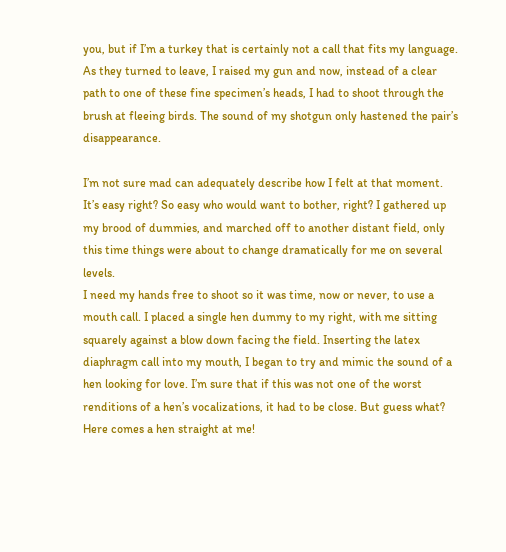you, but if I’m a turkey that is certainly not a call that fits my language. As they turned to leave, I raised my gun and now, instead of a clear path to one of these fine specimen’s heads, I had to shoot through the brush at fleeing birds. The sound of my shotgun only hastened the pair’s disappearance.

I’m not sure mad can adequately describe how I felt at that moment. It’s easy right? So easy who would want to bother, right? I gathered up my brood of dummies, and marched off to another distant field, only this time things were about to change dramatically for me on several levels.
I need my hands free to shoot so it was time, now or never, to use a mouth call. I placed a single hen dummy to my right, with me sitting squarely against a blow down facing the field. Inserting the latex diaphragm call into my mouth, I began to try and mimic the sound of a hen looking for love. I’m sure that if this was not one of the worst renditions of a hen’s vocalizations, it had to be close. But guess what? Here comes a hen straight at me!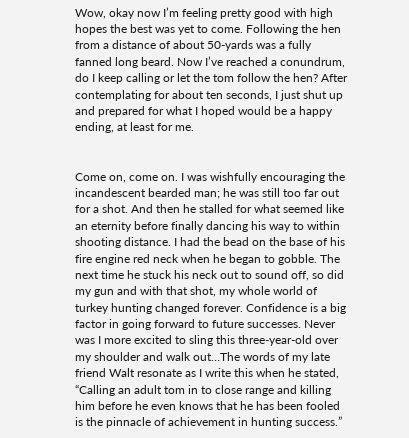Wow, okay now I’m feeling pretty good with high hopes the best was yet to come. Following the hen from a distance of about 50-yards was a fully fanned long beard. Now I’ve reached a conundrum, do I keep calling or let the tom follow the hen? After contemplating for about ten seconds, I just shut up and prepared for what I hoped would be a happy ending, at least for me.


Come on, come on. I was wishfully encouraging the incandescent bearded man; he was still too far out for a shot. And then he stalled for what seemed like an eternity before finally dancing his way to within shooting distance. I had the bead on the base of his fire engine red neck when he began to gobble. The next time he stuck his neck out to sound off, so did my gun and with that shot, my whole world of turkey hunting changed forever. Confidence is a big factor in going forward to future successes. Never was I more excited to sling this three-year-old over my shoulder and walk out…The words of my late friend Walt resonate as I write this when he stated, “Calling an adult tom in to close range and killing him before he even knows that he has been fooled is the pinnacle of achievement in hunting success.”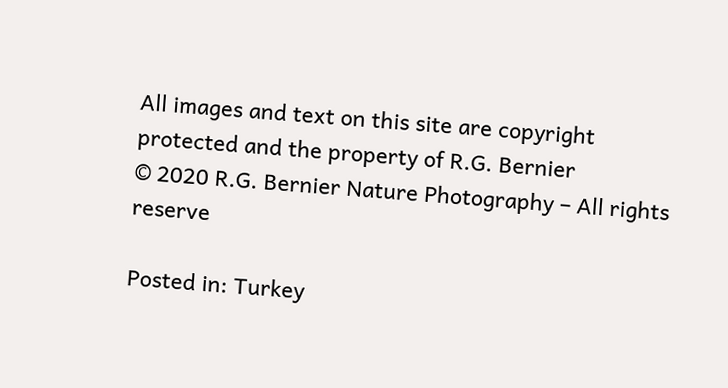All images and text on this site are copyright protected and the property of R.G. Bernier
© 2020 R.G. Bernier Nature Photography – All rights reserve

Posted in: Turkey